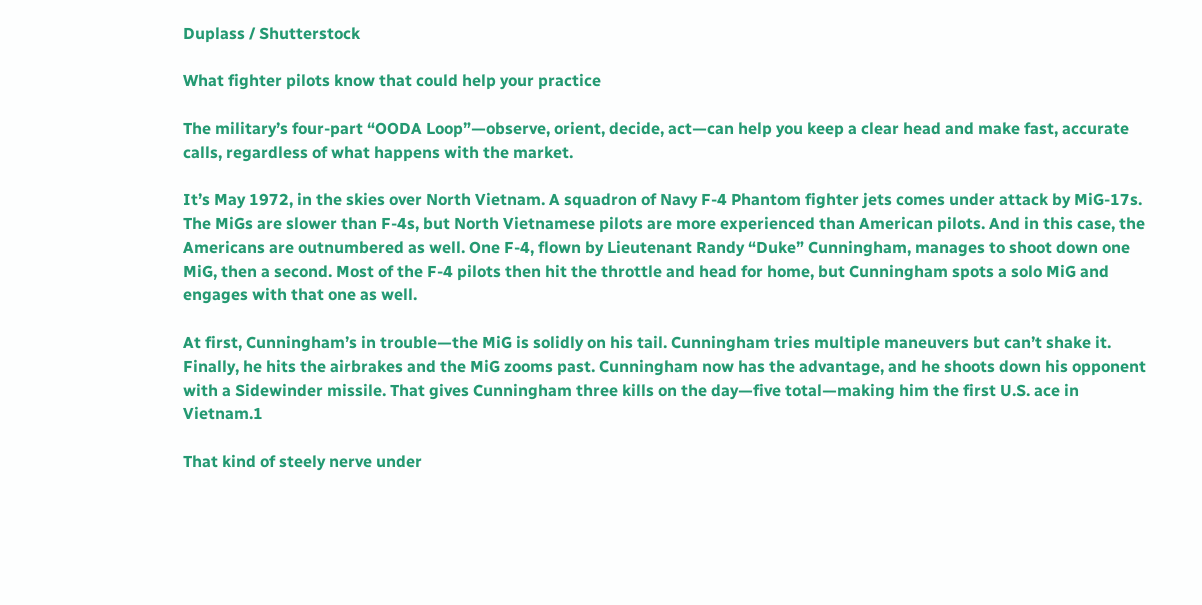Duplass / Shutterstock

What fighter pilots know that could help your practice

The military’s four-part “OODA Loop”—observe, orient, decide, act—can help you keep a clear head and make fast, accurate calls, regardless of what happens with the market.

It’s May 1972, in the skies over North Vietnam. A squadron of Navy F-4 Phantom fighter jets comes under attack by MiG-17s. The MiGs are slower than F-4s, but North Vietnamese pilots are more experienced than American pilots. And in this case, the Americans are outnumbered as well. One F-4, flown by Lieutenant Randy “Duke” Cunningham, manages to shoot down one MiG, then a second. Most of the F-4 pilots then hit the throttle and head for home, but Cunningham spots a solo MiG and engages with that one as well.

At first, Cunningham’s in trouble—the MiG is solidly on his tail. Cunningham tries multiple maneuvers but can’t shake it. Finally, he hits the airbrakes and the MiG zooms past. Cunningham now has the advantage, and he shoots down his opponent with a Sidewinder missile. That gives Cunningham three kills on the day—five total—making him the first U.S. ace in Vietnam.1

That kind of steely nerve under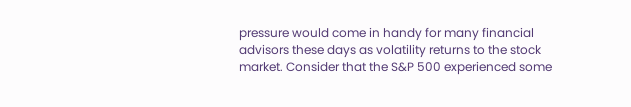pressure would come in handy for many financial advisors these days as volatility returns to the stock market. Consider that the S&P 500 experienced some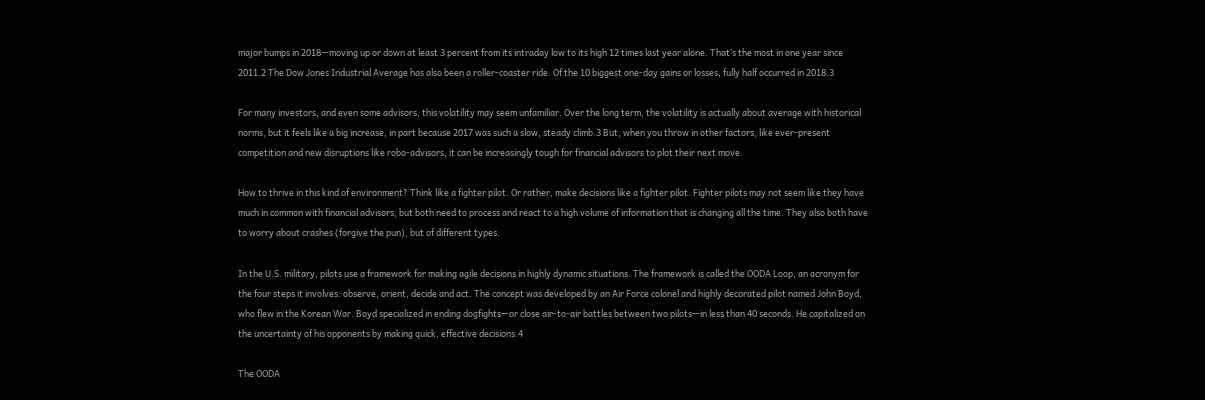major bumps in 2018—moving up or down at least 3 percent from its intraday low to its high 12 times last year alone. That’s the most in one year since 2011.2 The Dow Jones Industrial Average has also been a roller-coaster ride. Of the 10 biggest one-day gains or losses, fully half occurred in 2018.3

For many investors, and even some advisors, this volatility may seem unfamiliar. Over the long term, the volatility is actually about average with historical norms, but it feels like a big increase, in part because 2017 was such a slow, steady climb.3 But, when you throw in other factors, like ever-present competition and new disruptions like robo-advisors, it can be increasingly tough for financial advisors to plot their next move.

How to thrive in this kind of environment? Think like a fighter pilot. Or rather, make decisions like a fighter pilot. Fighter pilots may not seem like they have much in common with financial advisors, but both need to process and react to a high volume of information that is changing all the time. They also both have to worry about crashes (forgive the pun), but of different types.

In the U.S. military, pilots use a framework for making agile decisions in highly dynamic situations. The framework is called the OODA Loop, an acronym for the four steps it involves: observe, orient, decide and act. The concept was developed by an Air Force colonel and highly decorated pilot named John Boyd, who flew in the Korean War. Boyd specialized in ending dogfights—or close air-to-air battles between two pilots—in less than 40 seconds. He capitalized on the uncertainty of his opponents by making quick, effective decisions.4

The OODA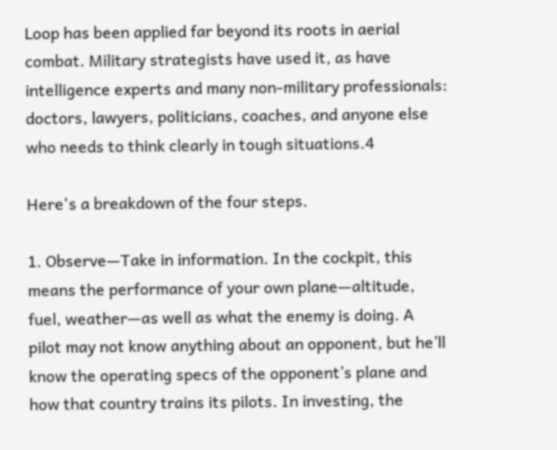Loop has been applied far beyond its roots in aerial combat. Military strategists have used it, as have intelligence experts and many non-military professionals: doctors, lawyers, politicians, coaches, and anyone else who needs to think clearly in tough situations.4

Here's a breakdown of the four steps.

1. Observe—Take in information. In the cockpit, this means the performance of your own plane—altitude, fuel, weather—as well as what the enemy is doing. A pilot may not know anything about an opponent, but he’ll know the operating specs of the opponent’s plane and how that country trains its pilots. In investing, the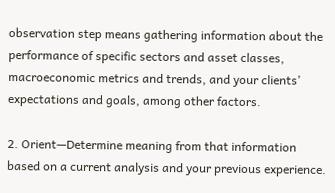observation step means gathering information about the performance of specific sectors and asset classes, macroeconomic metrics and trends, and your clients’ expectations and goals, among other factors.

2. Orient—Determine meaning from that information based on a current analysis and your previous experience.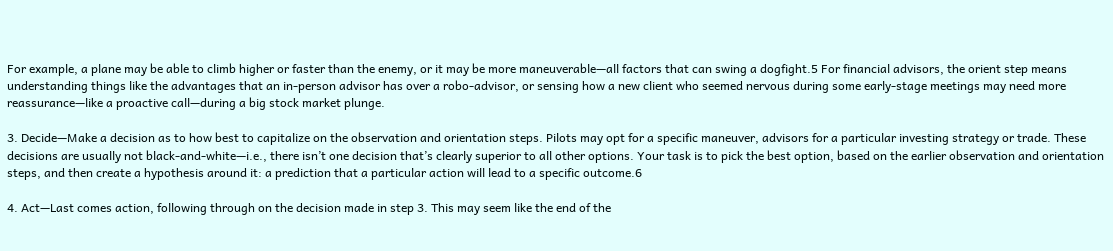For example, a plane may be able to climb higher or faster than the enemy, or it may be more maneuverable—all factors that can swing a dogfight.5 For financial advisors, the orient step means understanding things like the advantages that an in-person advisor has over a robo-advisor, or sensing how a new client who seemed nervous during some early-stage meetings may need more reassurance—like a proactive call—during a big stock market plunge.

3. Decide—Make a decision as to how best to capitalize on the observation and orientation steps. Pilots may opt for a specific maneuver, advisors for a particular investing strategy or trade. These decisions are usually not black-and-white—i.e., there isn’t one decision that’s clearly superior to all other options. Your task is to pick the best option, based on the earlier observation and orientation steps, and then create a hypothesis around it: a prediction that a particular action will lead to a specific outcome.6

4. Act—Last comes action, following through on the decision made in step 3. This may seem like the end of the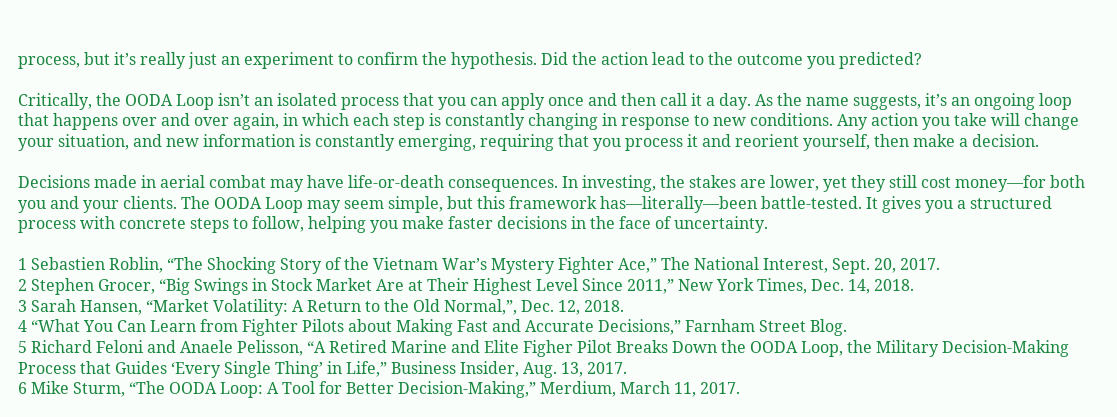process, but it’s really just an experiment to confirm the hypothesis. Did the action lead to the outcome you predicted?

Critically, the OODA Loop isn’t an isolated process that you can apply once and then call it a day. As the name suggests, it’s an ongoing loop that happens over and over again, in which each step is constantly changing in response to new conditions. Any action you take will change your situation, and new information is constantly emerging, requiring that you process it and reorient yourself, then make a decision.

Decisions made in aerial combat may have life-or-death consequences. In investing, the stakes are lower, yet they still cost money—for both you and your clients. The OODA Loop may seem simple, but this framework has—literally—been battle-tested. It gives you a structured process with concrete steps to follow, helping you make faster decisions in the face of uncertainty.

1 Sebastien Roblin, “The Shocking Story of the Vietnam War’s Mystery Fighter Ace,” The National Interest, Sept. 20, 2017.
2 Stephen Grocer, “Big Swings in Stock Market Are at Their Highest Level Since 2011,” New York Times, Dec. 14, 2018.
3 Sarah Hansen, “Market Volatility: A Return to the Old Normal,”, Dec. 12, 2018.
4 “What You Can Learn from Fighter Pilots about Making Fast and Accurate Decisions,” Farnham Street Blog.
5 Richard Feloni and Anaele Pelisson, “A Retired Marine and Elite Figher Pilot Breaks Down the OODA Loop, the Military Decision-Making Process that Guides ‘Every Single Thing’ in Life,” Business Insider, Aug. 13, 2017.
6 Mike Sturm, “The OODA Loop: A Tool for Better Decision-Making,” Merdium, March 11, 2017.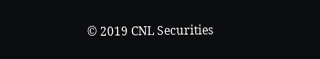© 2019 CNL Securities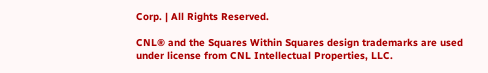Corp. | All Rights Reserved.

CNL® and the Squares Within Squares design trademarks are used under license from CNL Intellectual Properties, LLC.